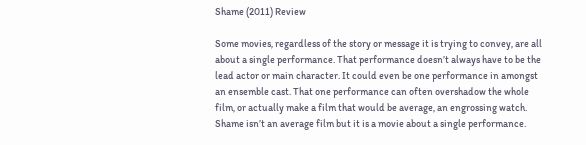Shame (2011) Review

Some movies, regardless of the story or message it is trying to convey, are all about a single performance. That performance doesn’t always have to be the lead actor or main character. It could even be one performance in amongst an ensemble cast. That one performance can often overshadow the whole film, or actually make a film that would be average, an engrossing watch. Shame isn’t an average film but it is a movie about a single performance.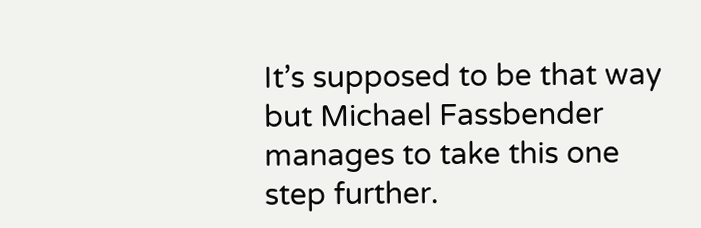It’s supposed to be that way but Michael Fassbender manages to take this one step further.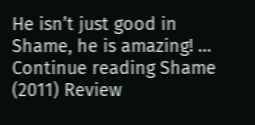He isn’t just good in Shame, he is amazing! … Continue reading Shame (2011) Review